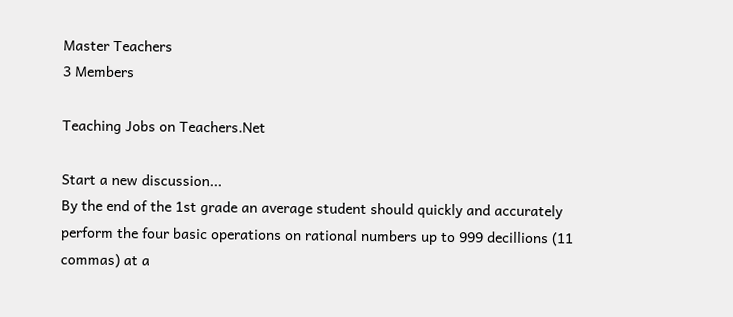Master Teachers
3 Members

Teaching Jobs on Teachers.Net

Start a new discussion...
By the end of the 1st grade an average student should quickly and accurately perform the four basic operations on rational numbers up to 999 decillions (11 commas) at a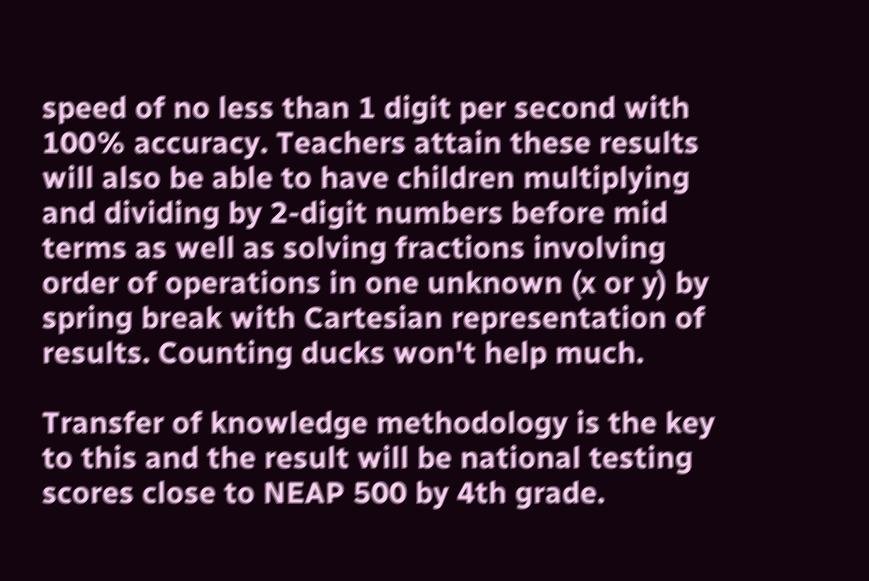speed of no less than 1 digit per second with 100% accuracy. Teachers attain these results will also be able to have children multiplying and dividing by 2-digit numbers before mid terms as well as solving fractions involving order of operations in one unknown (x or y) by spring break with Cartesian representation of results. Counting ducks won't help much.

Transfer of knowledge methodology is the key to this and the result will be national testing scores close to NEAP 500 by 4th grade.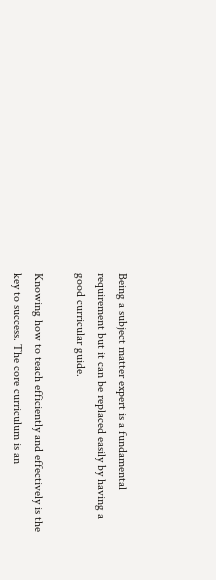Being a subject matter expert is a fundamental requirement but it can be replaced easily by having a good curricular guide.

Knowing how to teach efficiently and effectively is the key to success. The core curriculum is an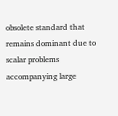obsolete standard that remains dominant due to scalar problems accompanying large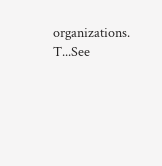organizations. T...See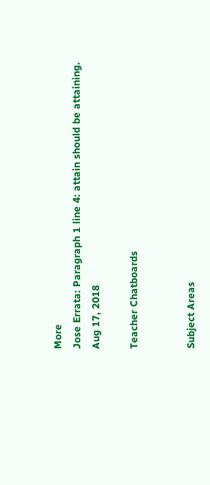More
Jose Errata: Paragraph 1 line 4: attain should be attaining.
Aug 17, 2018

Teacher Chatboards


Subject Areas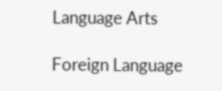Language Arts

Foreign Language